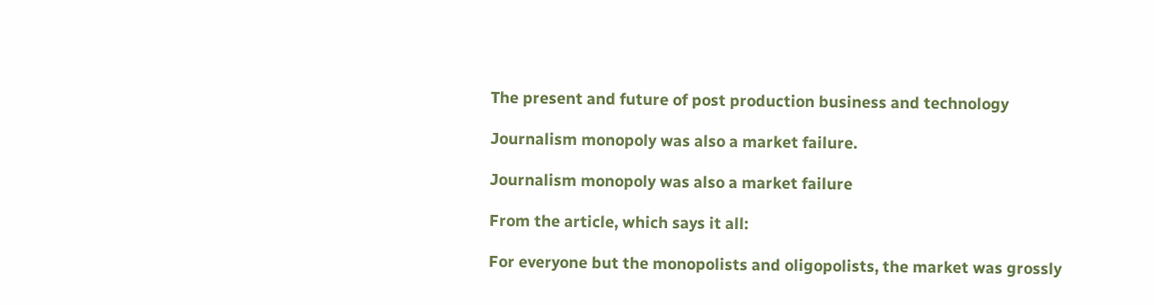The present and future of post production business and technology

Journalism monopoly was also a market failure.

Journalism monopoly was also a market failure

From the article, which says it all:

For everyone but the monopolists and oligopolists, the market was grossly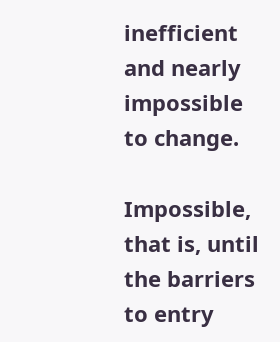inefficient and nearly impossible to change.

Impossible, that is, until the barriers to entry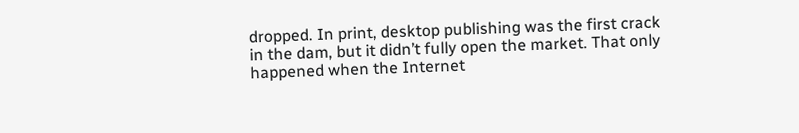dropped. In print, desktop publishing was the first crack in the dam, but it didn’t fully open the market. That only happened when the Internet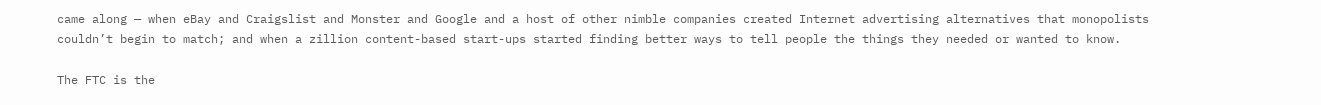came along — when eBay and Craigslist and Monster and Google and a host of other nimble companies created Internet advertising alternatives that monopolists couldn’t begin to match; and when a zillion content-based start-ups started finding better ways to tell people the things they needed or wanted to know.

The FTC is the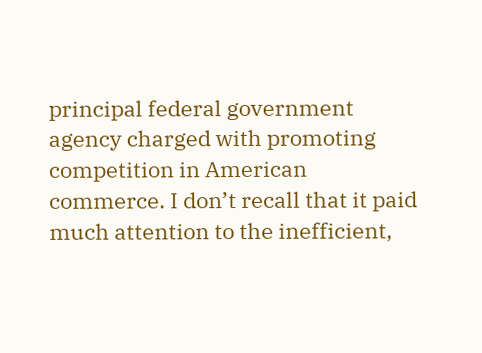principal federal government agency charged with promoting competition in American commerce. I don’t recall that it paid much attention to the inefficient,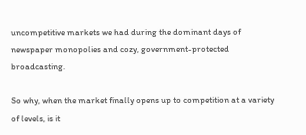uncompetitive markets we had during the dominant days of newspaper monopolies and cozy, government-protected broadcasting.

So why, when the market finally opens up to competition at a variety of levels, is it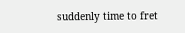suddenly time to fret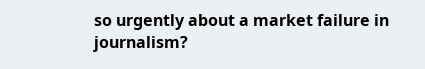so urgently about a market failure in journalism?